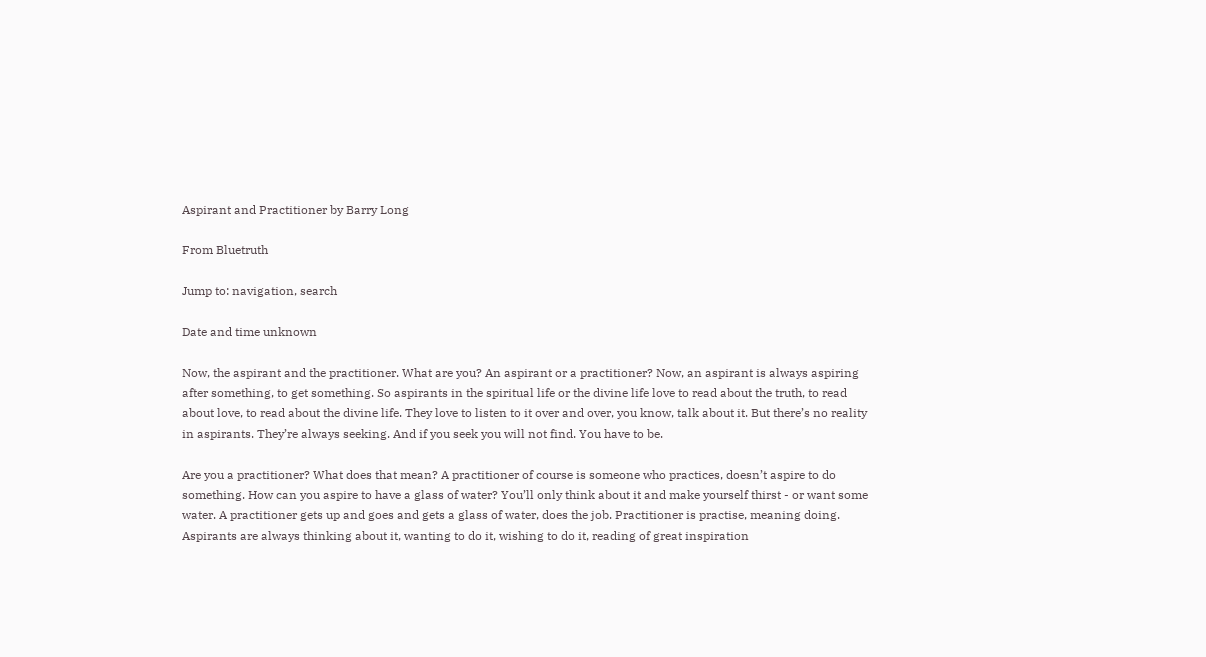Aspirant and Practitioner by Barry Long

From Bluetruth

Jump to: navigation, search

Date and time unknown

Now, the aspirant and the practitioner. What are you? An aspirant or a practitioner? Now, an aspirant is always aspiring after something, to get something. So aspirants in the spiritual life or the divine life love to read about the truth, to read about love, to read about the divine life. They love to listen to it over and over, you know, talk about it. But there’s no reality in aspirants. They’re always seeking. And if you seek you will not find. You have to be.

Are you a practitioner? What does that mean? A practitioner of course is someone who practices, doesn’t aspire to do something. How can you aspire to have a glass of water? You’ll only think about it and make yourself thirst - or want some water. A practitioner gets up and goes and gets a glass of water, does the job. Practitioner is practise, meaning doing. Aspirants are always thinking about it, wanting to do it, wishing to do it, reading of great inspiration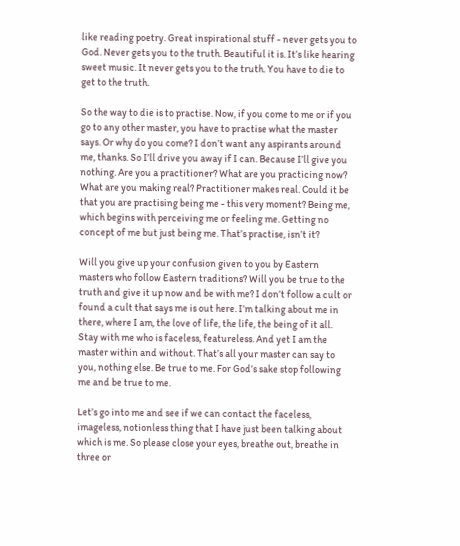like reading poetry. Great inspirational stuff - never gets you to God. Never gets you to the truth. Beautiful it is. It’s like hearing sweet music. It never gets you to the truth. You have to die to get to the truth.

So the way to die is to practise. Now, if you come to me or if you go to any other master, you have to practise what the master says. Or why do you come? I don’t want any aspirants around me, thanks. So I’ll drive you away if I can. Because I’ll give you nothing. Are you a practitioner? What are you practicing now? What are you making real? Practitioner makes real. Could it be that you are practising being me - this very moment? Being me, which begins with perceiving me or feeling me. Getting no concept of me but just being me. That’s practise, isn’t it?

Will you give up your confusion given to you by Eastern masters who follow Eastern traditions? Will you be true to the truth and give it up now and be with me? I don’t follow a cult or found a cult that says me is out here. I’m talking about me in there, where I am, the love of life, the life, the being of it all. Stay with me who is faceless, featureless. And yet I am the master within and without. That’s all your master can say to you, nothing else. Be true to me. For God’s sake stop following me and be true to me.

Let’s go into me and see if we can contact the faceless, imageless, notionless thing that I have just been talking about which is me. So please close your eyes, breathe out, breathe in three or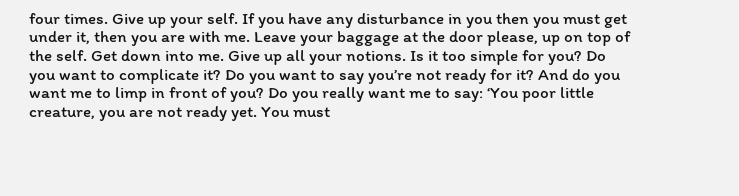four times. Give up your self. If you have any disturbance in you then you must get under it, then you are with me. Leave your baggage at the door please, up on top of the self. Get down into me. Give up all your notions. Is it too simple for you? Do you want to complicate it? Do you want to say you’re not ready for it? And do you want me to limp in front of you? Do you really want me to say: ‘You poor little creature, you are not ready yet. You must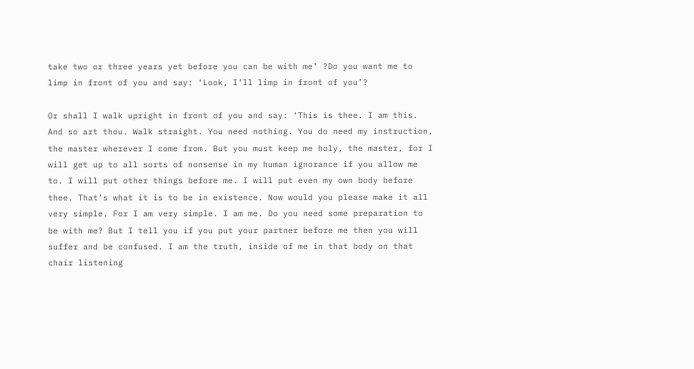take two or three years yet before you can be with me’ ?Do you want me to limp in front of you and say: ‘Look, I’ll limp in front of you’?

Or shall I walk upright in front of you and say: ‘This is thee. I am this. And so art thou. Walk straight. You need nothing. You do need my instruction, the master wherever I come from. But you must keep me holy, the master, for I will get up to all sorts of nonsense in my human ignorance if you allow me to. I will put other things before me. I will put even my own body before thee. That’s what it is to be in existence. Now would you please make it all very simple. For I am very simple. I am me. Do you need some preparation to be with me? But I tell you if you put your partner before me then you will suffer and be confused. I am the truth, inside of me in that body on that chair listening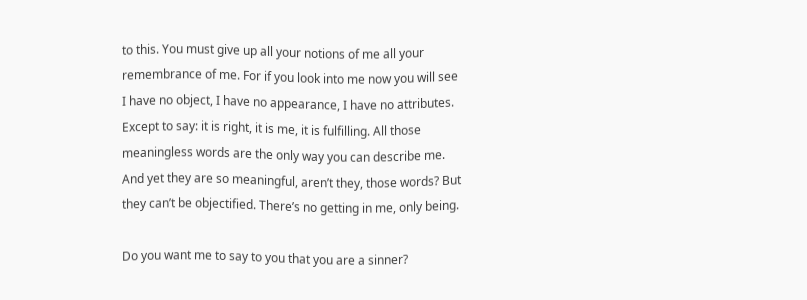to this. You must give up all your notions of me all your remembrance of me. For if you look into me now you will see I have no object, I have no appearance, I have no attributes. Except to say: it is right, it is me, it is fulfilling. All those meaningless words are the only way you can describe me. And yet they are so meaningful, aren’t they, those words? But they can’t be objectified. There’s no getting in me, only being.

Do you want me to say to you that you are a sinner?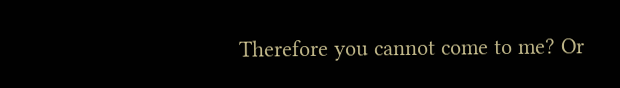Therefore you cannot come to me? Or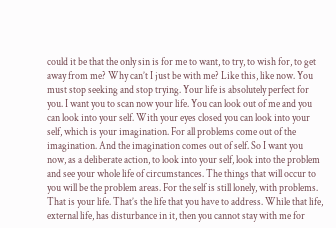could it be that the only sin is for me to want, to try, to wish for, to get away from me? Why can’t I just be with me? Like this, like now. You must stop seeking and stop trying. Your life is absolutely perfect for you. I want you to scan now your life. You can look out of me and you can look into your self. With your eyes closed you can look into your self, which is your imagination. For all problems come out of the imagination. And the imagination comes out of self. So I want you now, as a deliberate action, to look into your self, look into the problem and see your whole life of circumstances. The things that will occur to you will be the problem areas. For the self is still lonely, with problems. That is your life. That’s the life that you have to address. While that life, external life, has disturbance in it, then you cannot stay with me for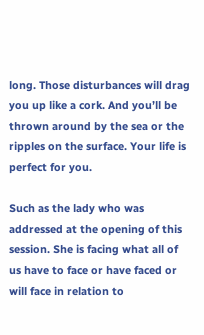long. Those disturbances will drag you up like a cork. And you’ll be thrown around by the sea or the ripples on the surface. Your life is perfect for you.

Such as the lady who was addressed at the opening of this session. She is facing what all of us have to face or have faced or will face in relation to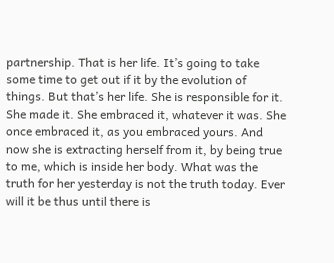partnership. That is her life. It’s going to take some time to get out if it by the evolution of things. But that’s her life. She is responsible for it. She made it. She embraced it, whatever it was. She once embraced it, as you embraced yours. And now she is extracting herself from it, by being true to me, which is inside her body. What was the truth for her yesterday is not the truth today. Ever will it be thus until there is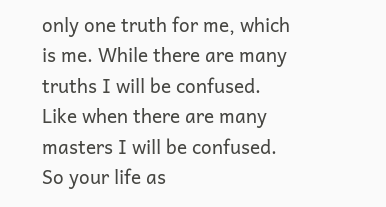only one truth for me, which is me. While there are many truths I will be confused. Like when there are many masters I will be confused. So your life as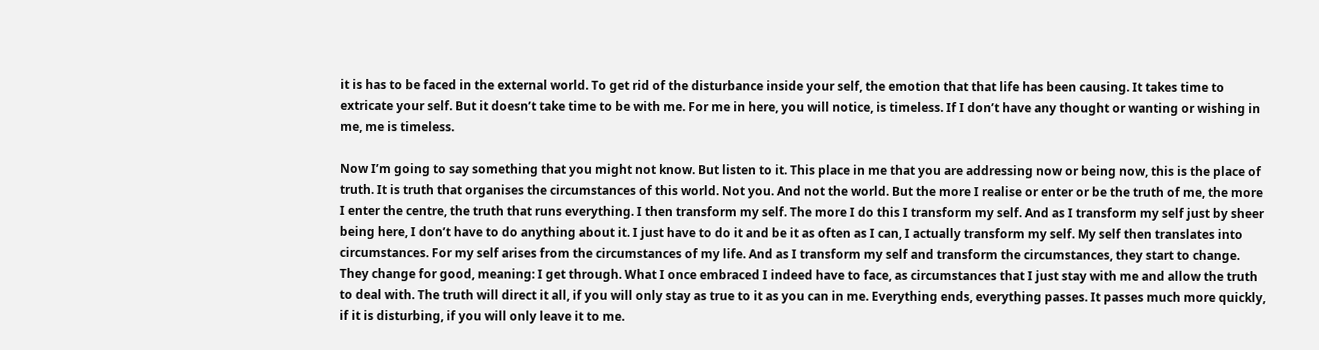it is has to be faced in the external world. To get rid of the disturbance inside your self, the emotion that that life has been causing. It takes time to extricate your self. But it doesn’t take time to be with me. For me in here, you will notice, is timeless. If I don’t have any thought or wanting or wishing in me, me is timeless.

Now I’m going to say something that you might not know. But listen to it. This place in me that you are addressing now or being now, this is the place of truth. It is truth that organises the circumstances of this world. Not you. And not the world. But the more I realise or enter or be the truth of me, the more I enter the centre, the truth that runs everything. I then transform my self. The more I do this I transform my self. And as I transform my self just by sheer being here, I don’t have to do anything about it. I just have to do it and be it as often as I can, I actually transform my self. My self then translates into circumstances. For my self arises from the circumstances of my life. And as I transform my self and transform the circumstances, they start to change. They change for good, meaning: I get through. What I once embraced I indeed have to face, as circumstances that I just stay with me and allow the truth to deal with. The truth will direct it all, if you will only stay as true to it as you can in me. Everything ends, everything passes. It passes much more quickly, if it is disturbing, if you will only leave it to me.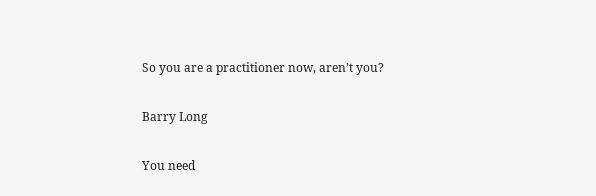So you are a practitioner now, aren’t you?

Barry Long

You need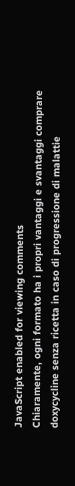JavaScript enabled for viewing comments
Chiaramente, ogni formato ha i propri vantaggi e svantaggi comprare doxycycline senza ricetta in caso di progressione di malattie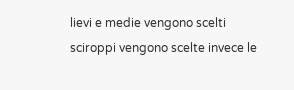lievi e medie vengono scelti sciroppi vengono scelte invece le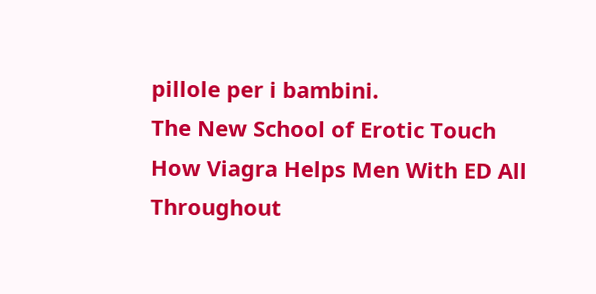pillole per i bambini.
The New School of Erotic Touch
How Viagra Helps Men With ED All Throughout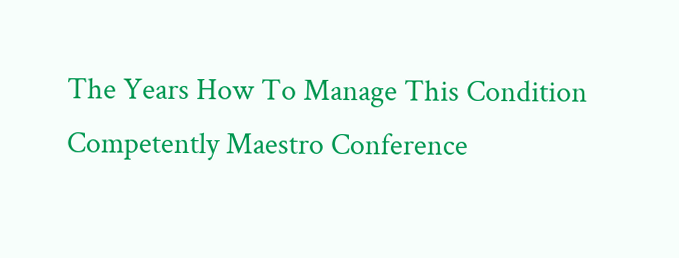The Years How To Manage This Condition Competently Maestro Conference